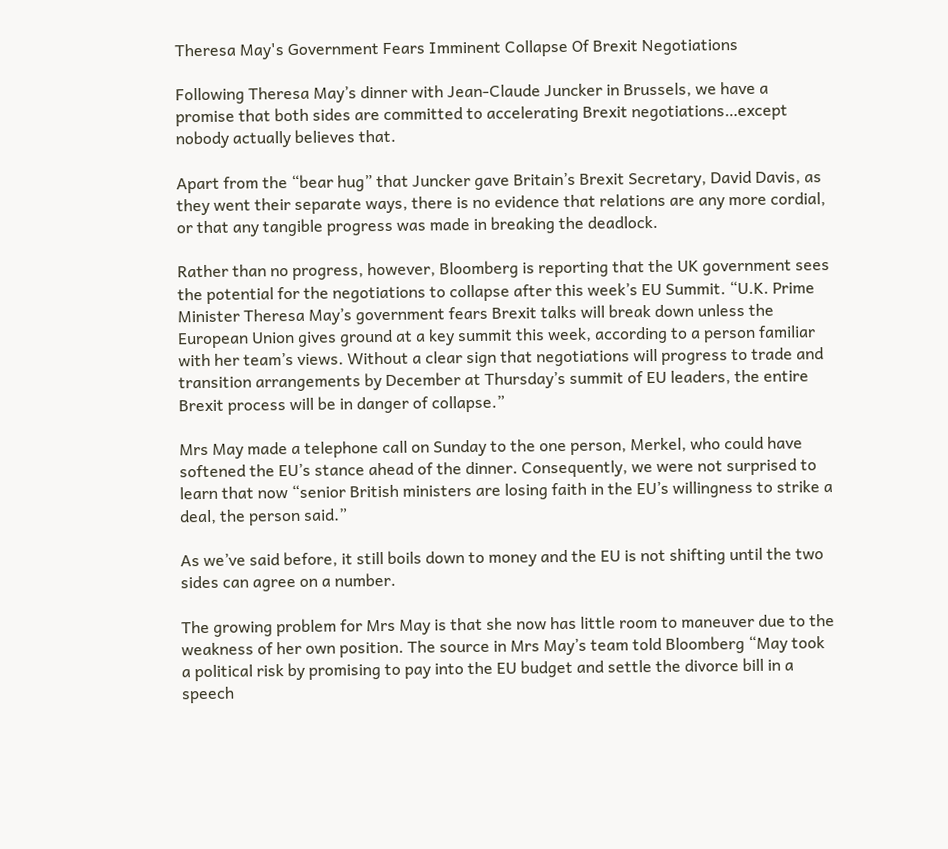Theresa May's Government Fears Imminent Collapse Of Brexit Negotiations

Following Theresa May’s dinner with Jean-Claude Juncker in Brussels, we have a promise that both sides are committed to accelerating Brexit negotiations…except nobody actually believes that.

Apart from the “bear hug” that Juncker gave Britain’s Brexit Secretary, David Davis, as they went their separate ways, there is no evidence that relations are any more cordial, or that any tangible progress was made in breaking the deadlock.

Rather than no progress, however, Bloomberg is reporting that the UK government sees the potential for the negotiations to collapse after this week’s EU Summit. “U.K. Prime Minister Theresa May’s government fears Brexit talks will break down unless the European Union gives ground at a key summit this week, according to a person familiar with her team’s views. Without a clear sign that negotiations will progress to trade and transition arrangements by December at Thursday’s summit of EU leaders, the entire Brexit process will be in danger of collapse.”

Mrs May made a telephone call on Sunday to the one person, Merkel, who could have softened the EU’s stance ahead of the dinner. Consequently, we were not surprised to learn that now “senior British ministers are losing faith in the EU’s willingness to strike a deal, the person said.”

As we’ve said before, it still boils down to money and the EU is not shifting until the two sides can agree on a number.

The growing problem for Mrs May is that she now has little room to maneuver due to the weakness of her own position. The source in Mrs May’s team told Bloomberg “May took a political risk by promising to pay into the EU budget and settle the divorce bill in a speech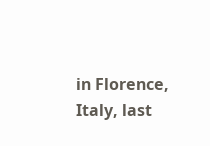in Florence, Italy, last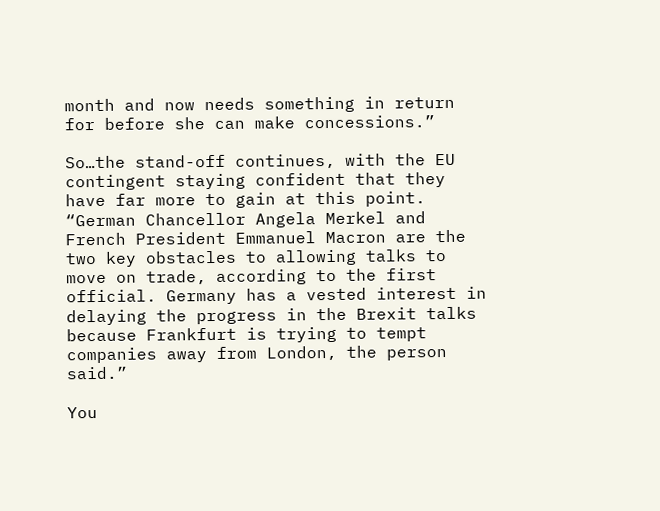month and now needs something in return for before she can make concessions.”

So…the stand-off continues, with the EU contingent staying confident that they have far more to gain at this point.  “German Chancellor Angela Merkel and French President Emmanuel Macron are the two key obstacles to allowing talks to move on trade, according to the first official. Germany has a vested interest in delaying the progress in the Brexit talks because Frankfurt is trying to tempt companies away from London, the person said.”

You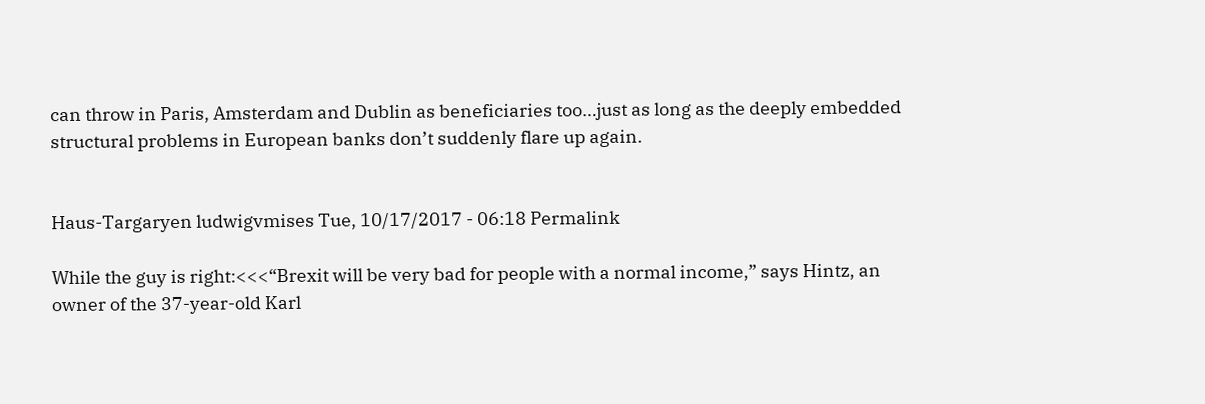can throw in Paris, Amsterdam and Dublin as beneficiaries too…just as long as the deeply embedded structural problems in European banks don’t suddenly flare up again.


Haus-Targaryen ludwigvmises Tue, 10/17/2017 - 06:18 Permalink

While the guy is right:<<<“Brexit will be very bad for people with a normal income,” says Hintz, an owner of the 37-year-old Karl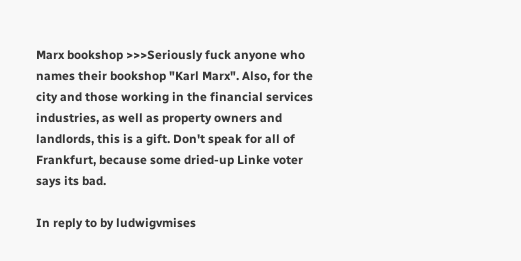Marx bookshop >>>Seriously fuck anyone who names their bookshop "Karl Marx". Also, for the city and those working in the financial services industries, as well as property owners and landlords, this is a gift. Don't speak for all of Frankfurt, because some dried-up Linke voter says its bad.

In reply to by ludwigvmises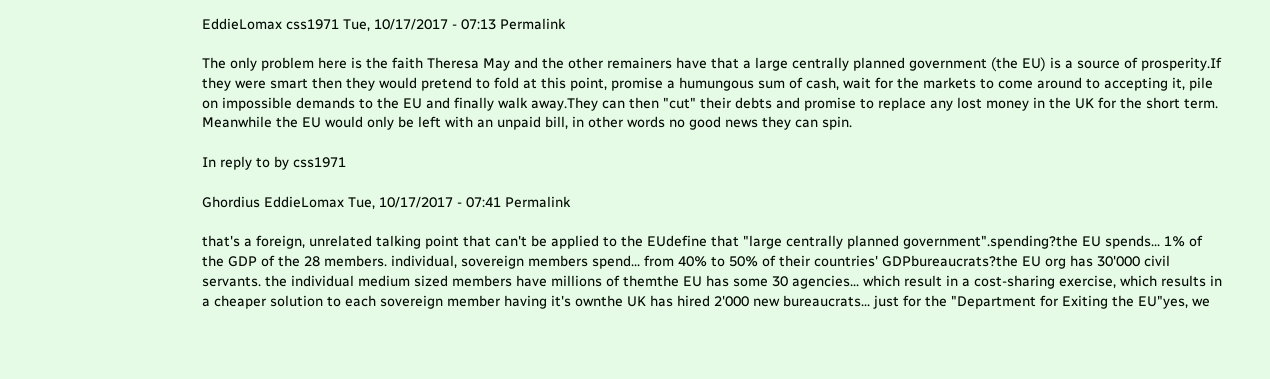EddieLomax css1971 Tue, 10/17/2017 - 07:13 Permalink

The only problem here is the faith Theresa May and the other remainers have that a large centrally planned government (the EU) is a source of prosperity.If they were smart then they would pretend to fold at this point, promise a humungous sum of cash, wait for the markets to come around to accepting it, pile on impossible demands to the EU and finally walk away.They can then "cut" their debts and promise to replace any lost money in the UK for the short term.  Meanwhile the EU would only be left with an unpaid bill, in other words no good news they can spin.

In reply to by css1971

Ghordius EddieLomax Tue, 10/17/2017 - 07:41 Permalink

that's a foreign, unrelated talking point that can't be applied to the EUdefine that "large centrally planned government".spending?the EU spends... 1% of the GDP of the 28 members. individual, sovereign members spend... from 40% to 50% of their countries' GDPbureaucrats?the EU org has 30'000 civil servants. the individual medium sized members have millions of themthe EU has some 30 agencies... which result in a cost-sharing exercise, which results in a cheaper solution to each sovereign member having it's ownthe UK has hired 2'000 new bureaucrats... just for the "Department for Exiting the EU"yes, we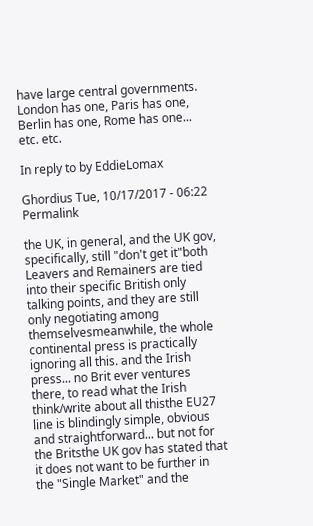have large central governments. London has one, Paris has one, Berlin has one, Rome has one... etc. etc.

In reply to by EddieLomax

Ghordius Tue, 10/17/2017 - 06:22 Permalink

the UK, in general, and the UK gov, specifically, still "don't get it"both Leavers and Remainers are tied into their specific British only talking points, and they are still only negotiating among themselvesmeanwhile, the whole continental press is practically ignoring all this. and the Irish press... no Brit ever ventures there, to read what the Irish think/write about all thisthe EU27 line is blindingly simple, obvious and straightforward... but not for the Britsthe UK gov has stated that it does not want to be further in the "Single Market" and the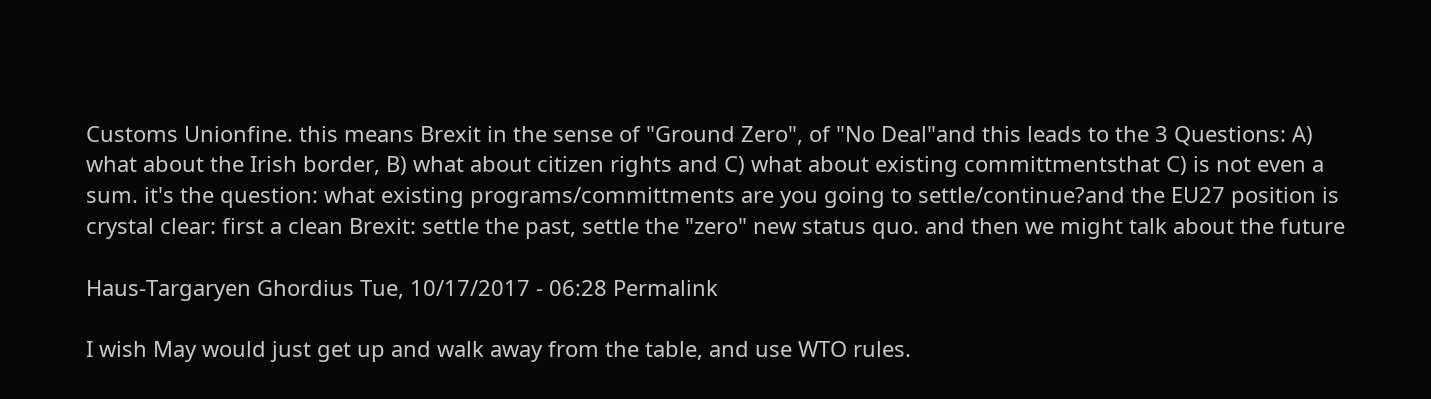Customs Unionfine. this means Brexit in the sense of "Ground Zero", of "No Deal"and this leads to the 3 Questions: A) what about the Irish border, B) what about citizen rights and C) what about existing committmentsthat C) is not even a sum. it's the question: what existing programs/committments are you going to settle/continue?and the EU27 position is crystal clear: first a clean Brexit: settle the past, settle the "zero" new status quo. and then we might talk about the future

Haus-Targaryen Ghordius Tue, 10/17/2017 - 06:28 Permalink

I wish May would just get up and walk away from the table, and use WTO rules.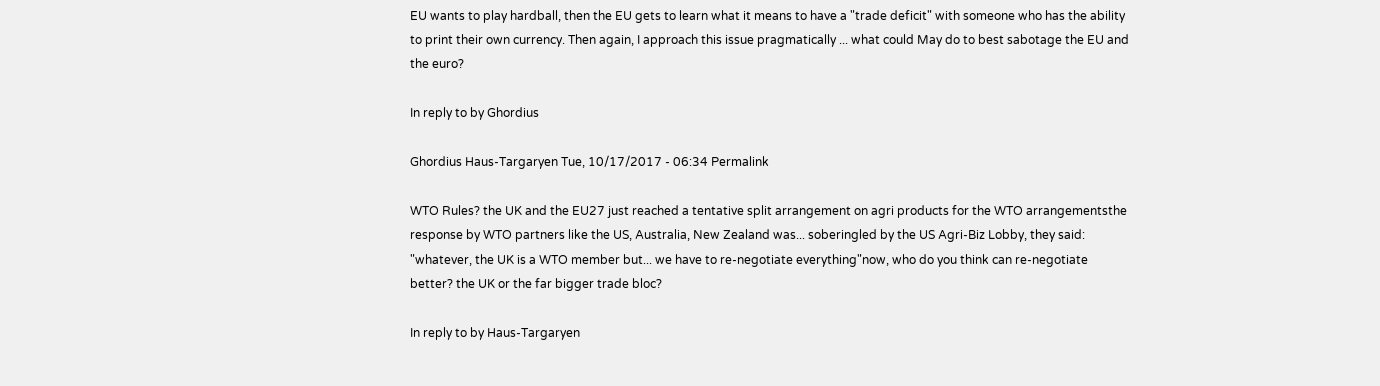EU wants to play hardball, then the EU gets to learn what it means to have a "trade deficit" with someone who has the ability to print their own currency. Then again, I approach this issue pragmatically ... what could May do to best sabotage the EU and the euro?

In reply to by Ghordius

Ghordius Haus-Targaryen Tue, 10/17/2017 - 06:34 Permalink

WTO Rules? the UK and the EU27 just reached a tentative split arrangement on agri products for the WTO arrangementsthe response by WTO partners like the US, Australia, New Zealand was... soberingled by the US Agri-Biz Lobby, they said: "whatever, the UK is a WTO member but... we have to re-negotiate everything"now, who do you think can re-negotiate better? the UK or the far bigger trade bloc?

In reply to by Haus-Targaryen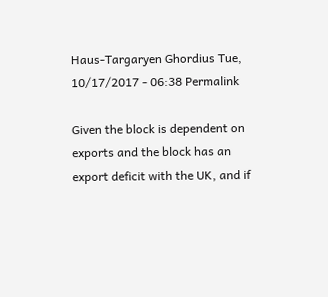Haus-Targaryen Ghordius Tue, 10/17/2017 - 06:38 Permalink

Given the block is dependent on exports and the block has an export deficit with the UK, and if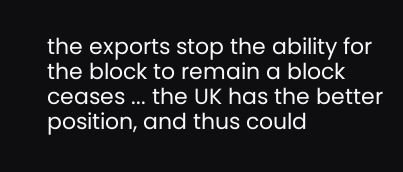the exports stop the ability for the block to remain a block ceases ... the UK has the better position, and thus could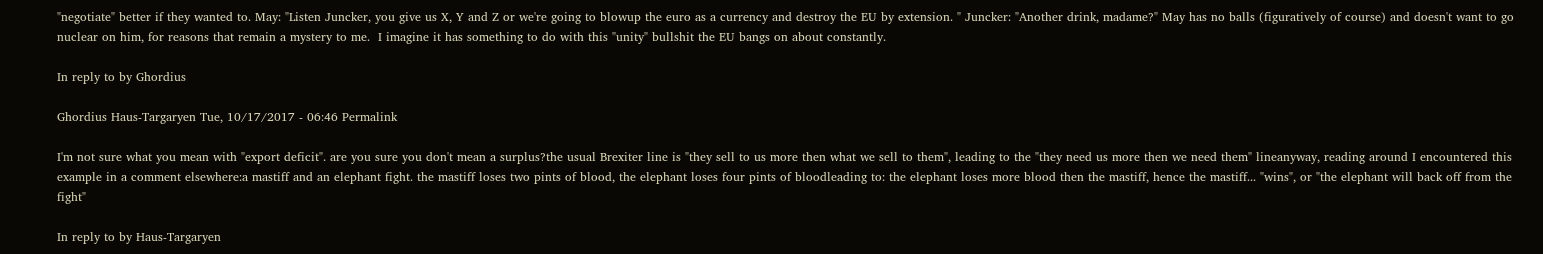"negotiate" better if they wanted to. May: "Listen Juncker, you give us X, Y and Z or we're going to blowup the euro as a currency and destroy the EU by extension. " Juncker: "Another drink, madame?" May has no balls (figuratively of course) and doesn't want to go nuclear on him, for reasons that remain a mystery to me.  I imagine it has something to do with this "unity" bullshit the EU bangs on about constantly.

In reply to by Ghordius

Ghordius Haus-Targaryen Tue, 10/17/2017 - 06:46 Permalink

I'm not sure what you mean with "export deficit". are you sure you don't mean a surplus?the usual Brexiter line is "they sell to us more then what we sell to them", leading to the "they need us more then we need them" lineanyway, reading around I encountered this example in a comment elsewhere:a mastiff and an elephant fight. the mastiff loses two pints of blood, the elephant loses four pints of bloodleading to: the elephant loses more blood then the mastiff, hence the mastiff... "wins", or "the elephant will back off from the fight"

In reply to by Haus-Targaryen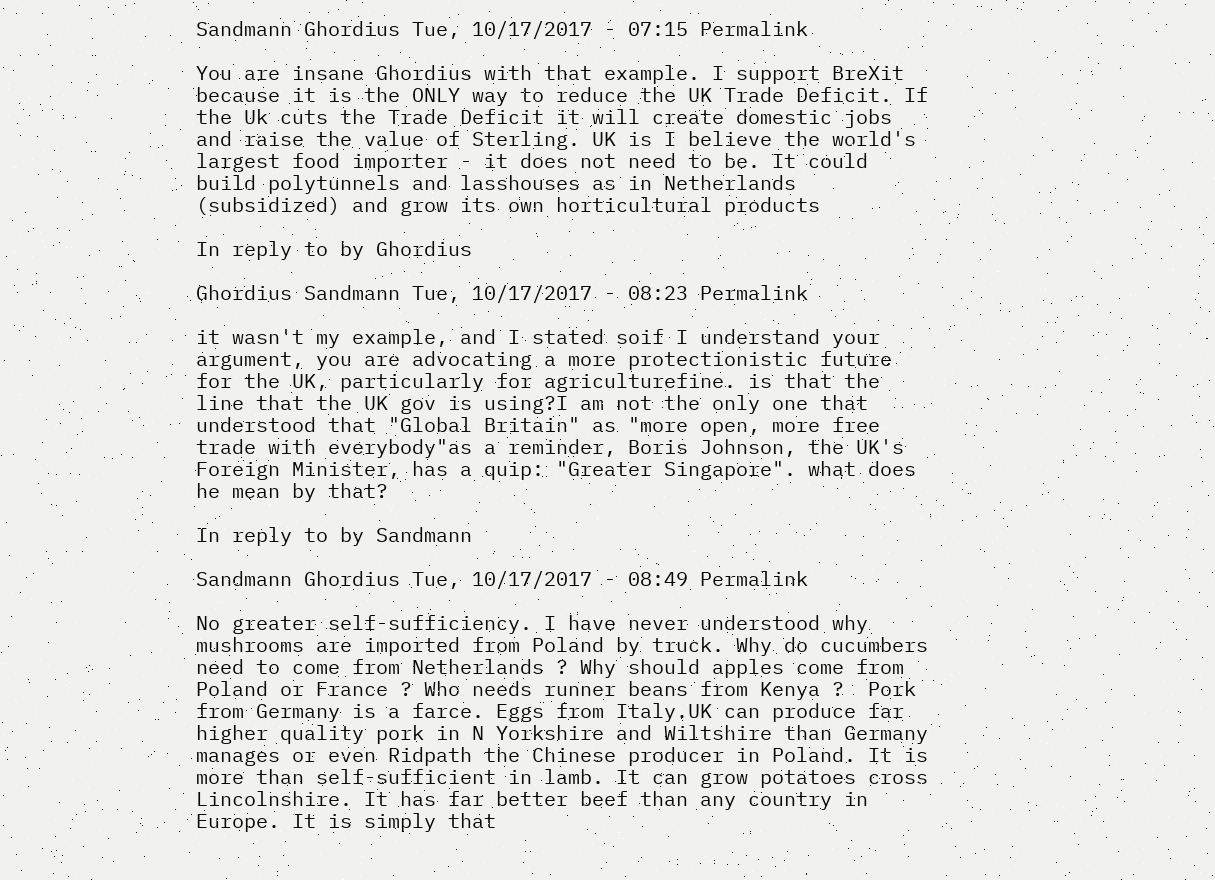Sandmann Ghordius Tue, 10/17/2017 - 07:15 Permalink

You are insane Ghordius with that example. I support BreXit because it is the ONLY way to reduce the UK Trade Deficit. If the Uk cuts the Trade Deficit it will create domestic jobs and raise the value of Sterling. UK is I believe the world's largest food importer - it does not need to be. It could build polytunnels and lasshouses as in Netherlands (subsidized) and grow its own horticultural products

In reply to by Ghordius

Ghordius Sandmann Tue, 10/17/2017 - 08:23 Permalink

it wasn't my example, and I stated soif I understand your argument, you are advocating a more protectionistic future for the UK, particularly for agriculturefine. is that the line that the UK gov is using?I am not the only one that understood that "Global Britain" as "more open, more free trade with everybody"as a reminder, Boris Johnson, the UK's Foreign Minister, has a quip: "Greater Singapore". what does he mean by that?

In reply to by Sandmann

Sandmann Ghordius Tue, 10/17/2017 - 08:49 Permalink

No greater self-sufficiency. I have never understood why mushrooms are imported from Poland by truck. Why do cucumbers need to come from Netherlands ? Why should apples come from Poland or France ? Who needs runner beans from Kenya ?  Pork from Germany is a farce. Eggs from Italy.UK can produce far higher quality pork in N Yorkshire and Wiltshire than Germany manages or even Ridpath the Chinese producer in Poland. It is more than self-sufficient in lamb. It can grow potatoes cross Lincolnshire. It has far better beef than any country in Europe. It is simply that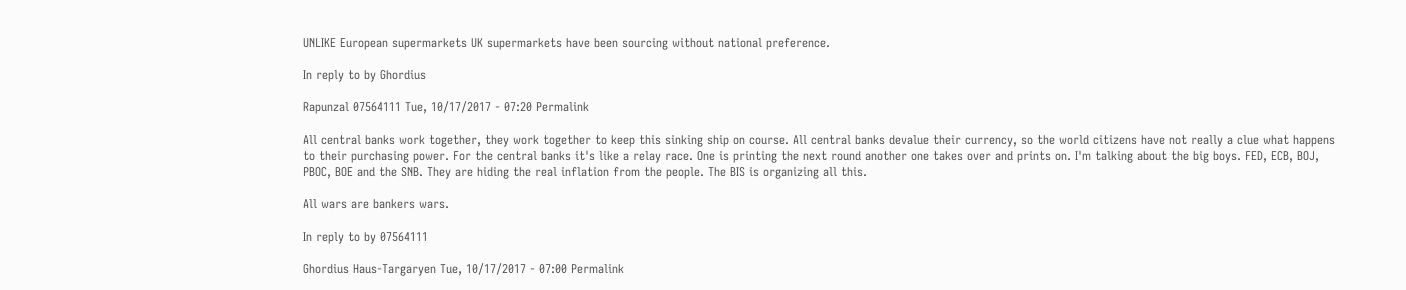UNLIKE European supermarkets UK supermarkets have been sourcing without national preference.

In reply to by Ghordius

Rapunzal 07564111 Tue, 10/17/2017 - 07:20 Permalink

All central banks work together, they work together to keep this sinking ship on course. All central banks devalue their currency, so the world citizens have not really a clue what happens to their purchasing power. For the central banks it's like a relay race. One is printing the next round another one takes over and prints on. I'm talking about the big boys. FED, ECB, BOJ, PBOC, BOE and the SNB. They are hiding the real inflation from the people. The BIS is organizing all this.

All wars are bankers wars.

In reply to by 07564111

Ghordius Haus-Targaryen Tue, 10/17/2017 - 07:00 Permalink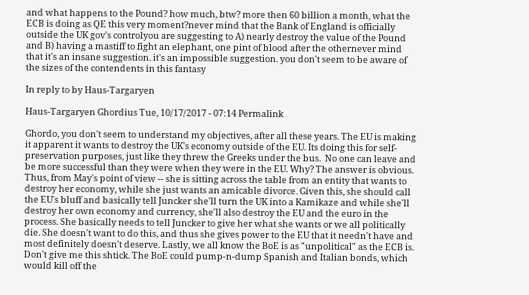and what happens to the Pound? how much, btw? more then 60 billion a month, what the ECB is doing as QE this very moment?never mind that the Bank of England is officially outside the UK gov's controlyou are suggesting to A) nearly destroy the value of the Pound and B) having a mastiff to fight an elephant, one pint of blood after the othernever mind that it's an insane suggestion. it's an impossible suggestion. you don't seem to be aware of the sizes of the contendents in this fantasy

In reply to by Haus-Targaryen

Haus-Targaryen Ghordius Tue, 10/17/2017 - 07:14 Permalink

Ghordo, you don't seem to understand my objectives, after all these years. The EU is making it apparent it wants to destroy the UK's economy outside of the EU. Its doing this for self-preservation purposes, just like they threw the Greeks under the bus.  No one can leave and be more successful than they were when they were in the EU. Why? The answer is obvious. Thus, from May's point of view -- she is sitting across the table from an entity that wants to destroy her economy, while she just wants an amicable divorce. Given this, she should call the EU's bluff and basically tell Juncker she'll turn the UK into a Kamikaze and while she'll destroy her own economy and currency, she'll also destroy the EU and the euro in the process. She basically needs to tell Juncker to give her what she wants or we all politically die. She doesn't want to do this, and thus she gives power to the EU that it needn't have and most definitely doesn't deserve. Lastly, we all know the BoE is as "unpolitical" as the ECB is. Don't give me this shtick. The BoE could pump-n-dump Spanish and Italian bonds, which would kill off the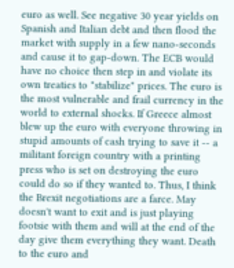euro as well. See negative 30 year yields on Spanish and Italian debt and then flood the market with supply in a few nano-seconds and cause it to gap-down. The ECB would have no choice then step in and violate its own treaties to "stabilize" prices. The euro is the most vulnerable and frail currency in the world to external shocks. If Greece almost blew up the euro with everyone throwing in stupid amounts of cash trying to save it -- a militant foreign country with a printing press who is set on destroying the euro could do so if they wanted to. Thus, I think the Brexit negotiations are a farce. May doesn't want to exit and is just playing footsie with them and will at the end of the day give them everything they want. Death to the euro and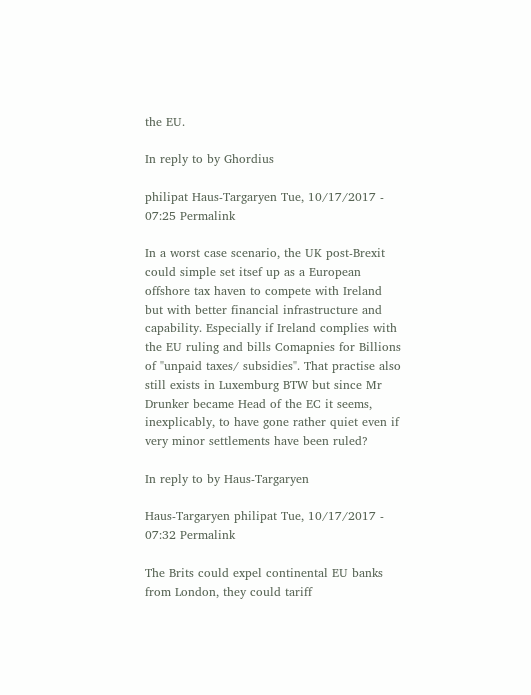the EU.

In reply to by Ghordius

philipat Haus-Targaryen Tue, 10/17/2017 - 07:25 Permalink

In a worst case scenario, the UK post-Brexit could simple set itsef up as a European offshore tax haven to compete with Ireland but with better financial infrastructure and capability. Especially if Ireland complies with the EU ruling and bills Comapnies for Billions of "unpaid taxes/ subsidies". That practise also still exists in Luxemburg BTW but since Mr Drunker became Head of the EC it seems, inexplicably, to have gone rather quiet even if very minor settlements have been ruled?

In reply to by Haus-Targaryen

Haus-Targaryen philipat Tue, 10/17/2017 - 07:32 Permalink

The Brits could expel continental EU banks from London, they could tariff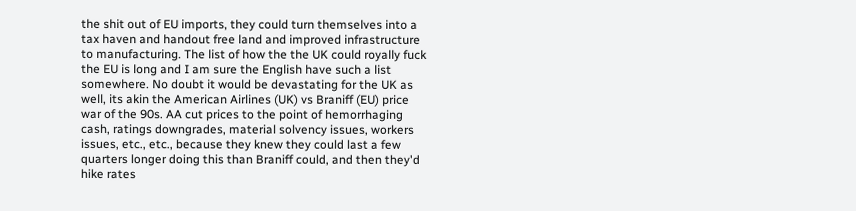the shit out of EU imports, they could turn themselves into a tax haven and handout free land and improved infrastructure to manufacturing. The list of how the the UK could royally fuck the EU is long and I am sure the English have such a list somewhere. No doubt it would be devastating for the UK as well, its akin the American Airlines (UK) vs Braniff (EU) price war of the 90s. AA cut prices to the point of hemorrhaging cash, ratings downgrades, material solvency issues, workers issues, etc., etc., because they knew they could last a few quarters longer doing this than Braniff could, and then they'd hike rates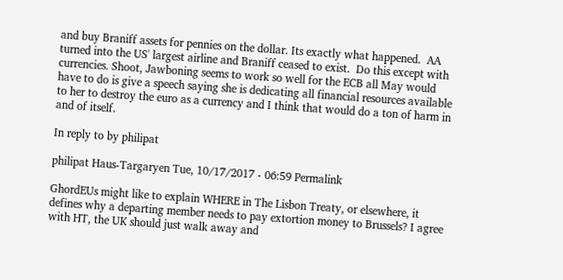and buy Braniff assets for pennies on the dollar. Its exactly what happened.  AA turned into the US' largest airline and Braniff ceased to exist.  Do this except with currencies. Shoot, Jawboning seems to work so well for the ECB all May would have to do is give a speech saying she is dedicating all financial resources available to her to destroy the euro as a currency and I think that would do a ton of harm in and of itself.

In reply to by philipat

philipat Haus-Targaryen Tue, 10/17/2017 - 06:59 Permalink

GhordEUs might like to explain WHERE in The Lisbon Treaty, or elsewhere, it defines why a departing member needs to pay extortion money to Brussels? I agree with HT, the UK should just walk away and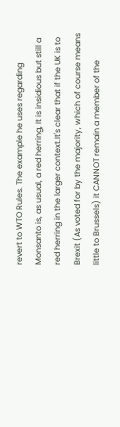revert to WTO Rules. The example he uses regarding Monsanto is, as usual, a red herring, It is insidious but still a red herring in the larger context.It's clear that if the UK is to Brexit (As voted for by the majority, which of course means little to Brussels) it CANNOT remain a member of the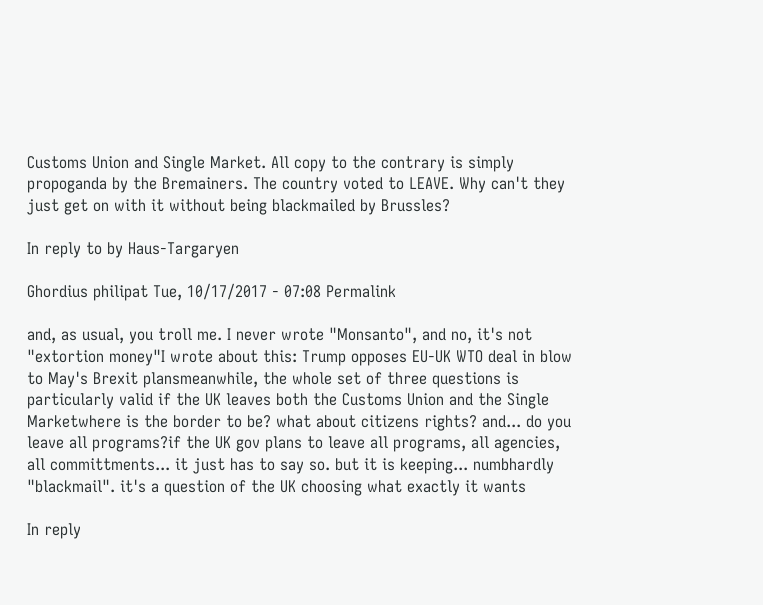Customs Union and Single Market. All copy to the contrary is simply propoganda by the Bremainers. The country voted to LEAVE. Why can't they just get on with it without being blackmailed by Brussles?

In reply to by Haus-Targaryen

Ghordius philipat Tue, 10/17/2017 - 07:08 Permalink

and, as usual, you troll me. I never wrote "Monsanto", and no, it's not "extortion money"I wrote about this: Trump opposes EU-UK WTO deal in blow to May's Brexit plansmeanwhile, the whole set of three questions is particularly valid if the UK leaves both the Customs Union and the Single Marketwhere is the border to be? what about citizens rights? and... do you leave all programs?if the UK gov plans to leave all programs, all agencies, all committments... it just has to say so. but it is keeping... numbhardly "blackmail". it's a question of the UK choosing what exactly it wants

In reply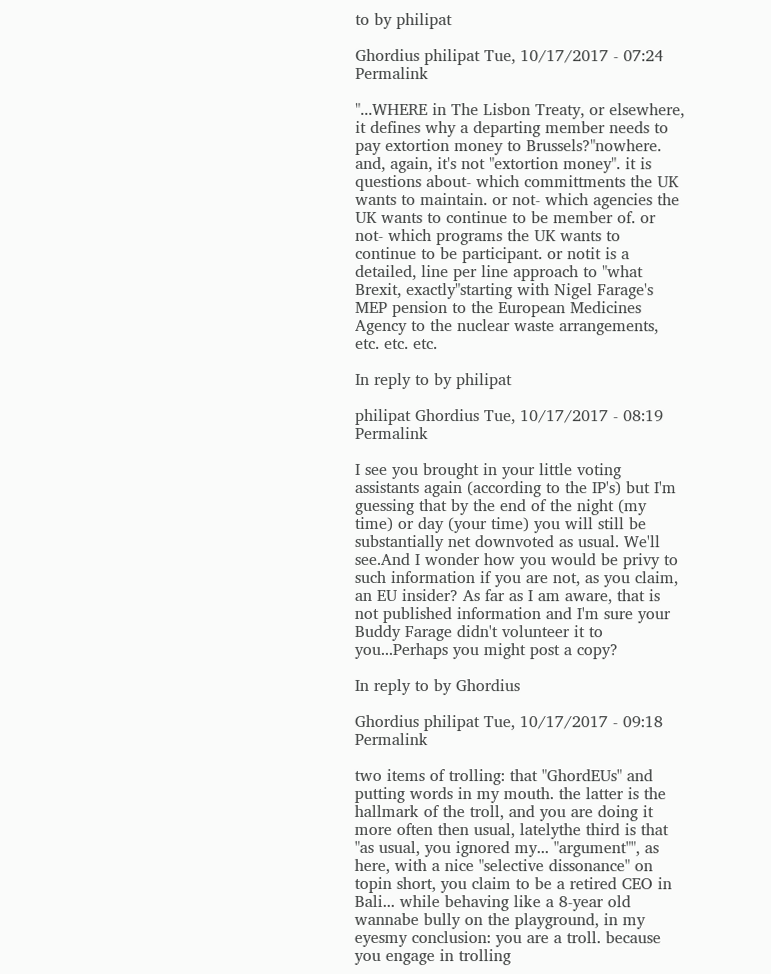to by philipat

Ghordius philipat Tue, 10/17/2017 - 07:24 Permalink

"...WHERE in The Lisbon Treaty, or elsewhere, it defines why a departing member needs to pay extortion money to Brussels?"nowhere. and, again, it's not "extortion money". it is questions about- which committments the UK wants to maintain. or not- which agencies the UK wants to continue to be member of. or not- which programs the UK wants to continue to be participant. or notit is a detailed, line per line approach to "what Brexit, exactly"starting with Nigel Farage's MEP pension to the European Medicines Agency to the nuclear waste arrangements, etc. etc. etc.

In reply to by philipat

philipat Ghordius Tue, 10/17/2017 - 08:19 Permalink

I see you brought in your little voting assistants again (according to the IP's) but I'm guessing that by the end of the night (my time) or day (your time) you will still be substantially net downvoted as usual. We'll see.And I wonder how you would be privy to such information if you are not, as you claim, an EU insider? As far as I am aware, that is not published information and I'm sure your Buddy Farage didn't volunteer it to you...Perhaps you might post a copy?

In reply to by Ghordius

Ghordius philipat Tue, 10/17/2017 - 09:18 Permalink

two items of trolling: that "GhordEUs" and putting words in my mouth. the latter is the hallmark of the troll, and you are doing it more often then usual, latelythe third is that "as usual, you ignored my... "argument"", as here, with a nice "selective dissonance" on topin short, you claim to be a retired CEO in Bali... while behaving like a 8-year old wannabe bully on the playground, in my eyesmy conclusion: you are a troll. because you engage in trolling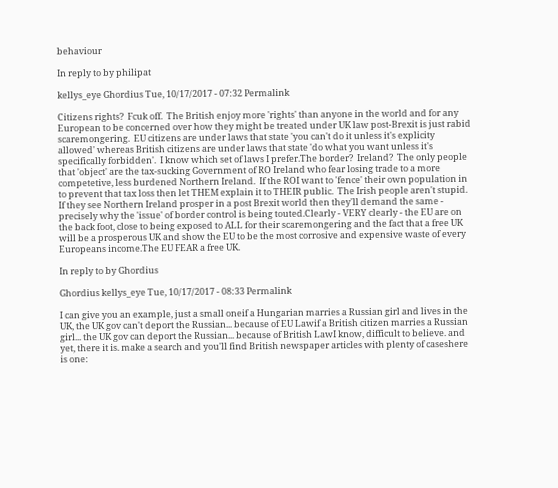behaviour

In reply to by philipat

kellys_eye Ghordius Tue, 10/17/2017 - 07:32 Permalink

Citizens rights?  Fcuk off.  The British enjoy more 'rights' than anyone in the world and for any European to be concerned over how they might be treated under UK law post-Brexit is just rabid scaremongering.  EU citizens are under laws that state 'you can't do it unless it's explicity allowed' whereas British citizens are under laws that state 'do what you want unless it's specifically forbidden'.  I know which set of laws I prefer.The border?  Ireland?  The only people that 'object' are the tax-sucking Government of RO Ireland who fear losing trade to a more competetive, less burdened Northern Ireland.  If the ROI want to 'fence' their own population in to prevent that tax loss then let THEM explain it to THEIR public.  The Irish people aren't stupid.  If they see Northern Ireland prosper in a post Brexit world then they'll demand the same - precisely why the 'issue' of border control is being touted.Clearly - VERY clearly - the EU are on the back foot, close to being exposed to ALL for their scaremongering and the fact that a free UK will be a prosperous UK and show the EU to be the most corrosive and expensive waste of every Europeans income.The EU FEAR a free UK.

In reply to by Ghordius

Ghordius kellys_eye Tue, 10/17/2017 - 08:33 Permalink

I can give you an example, just a small oneif a Hungarian marries a Russian girl and lives in the UK, the UK gov can't deport the Russian... because of EU Lawif a British citizen marries a Russian girl... the UK gov can deport the Russian... because of British LawI know, difficult to believe. and yet, there it is. make a search and you'll find British newspaper articles with plenty of caseshere is one: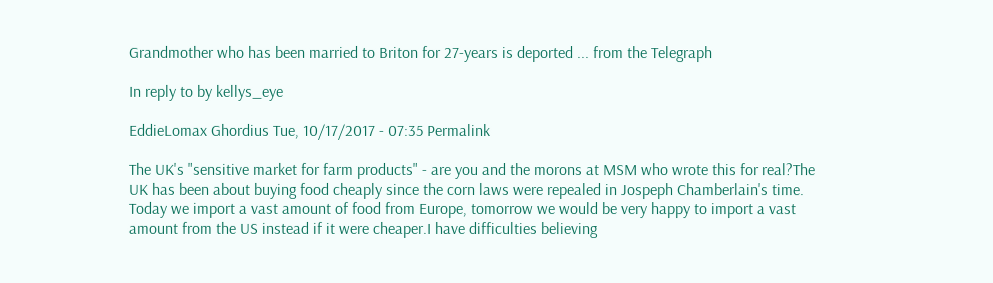Grandmother who has been married to Briton for 27-years is deported ... from the Telegraph

In reply to by kellys_eye

EddieLomax Ghordius Tue, 10/17/2017 - 07:35 Permalink

The UK's "sensitive market for farm products" - are you and the morons at MSM who wrote this for real?The UK has been about buying food cheaply since the corn laws were repealed in Jospeph Chamberlain's time.  Today we import a vast amount of food from Europe, tomorrow we would be very happy to import a vast amount from the US instead if it were cheaper.I have difficulties believing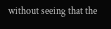without seeing that the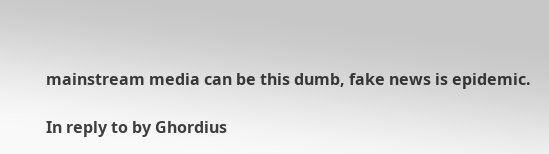mainstream media can be this dumb, fake news is epidemic.

In reply to by Ghordius